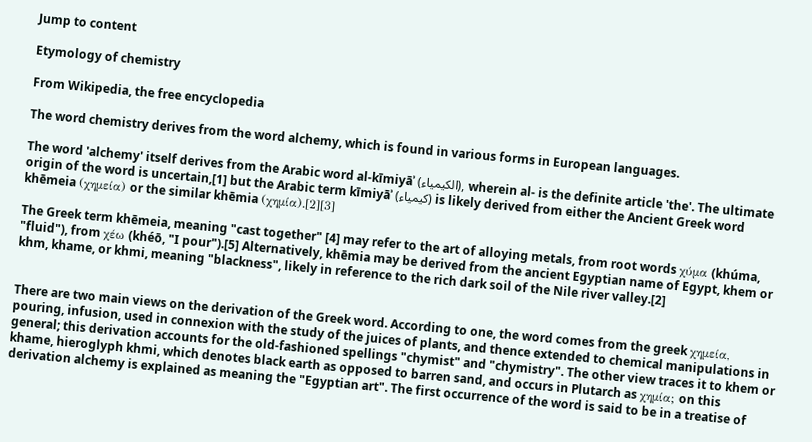Jump to content

Etymology of chemistry

From Wikipedia, the free encyclopedia

The word chemistry derives from the word alchemy, which is found in various forms in European languages.

The word 'alchemy' itself derives from the Arabic word al-kīmiyāʾ (الكيمياء), wherein al- is the definite article 'the'. The ultimate origin of the word is uncertain,[1] but the Arabic term kīmiyāʾ (كيمياء) is likely derived from either the Ancient Greek word khēmeia (χημεία) or the similar khēmia (χημία).[2][3]

The Greek term khēmeia, meaning "cast together" [4] may refer to the art of alloying metals, from root words χύμα (khúma, "fluid"), from χέω (khéō, "I pour").[5] Alternatively, khēmia may be derived from the ancient Egyptian name of Egypt, khem or khm, khame, or khmi, meaning "blackness", likely in reference to the rich dark soil of the Nile river valley.[2]


There are two main views on the derivation of the Greek word. According to one, the word comes from the greek χημεία, pouring, infusion, used in connexion with the study of the juices of plants, and thence extended to chemical manipulations in general; this derivation accounts for the old-fashioned spellings "chymist" and "chymistry". The other view traces it to khem or khame, hieroglyph khmi, which denotes black earth as opposed to barren sand, and occurs in Plutarch as χημία; on this derivation alchemy is explained as meaning the "Egyptian art". The first occurrence of the word is said to be in a treatise of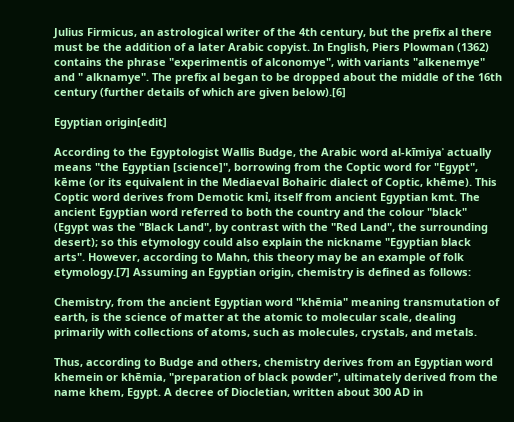Julius Firmicus, an astrological writer of the 4th century, but the prefix al there must be the addition of a later Arabic copyist. In English, Piers Plowman (1362) contains the phrase "experimentis of alconomye", with variants "alkenemye" and " alknamye". The prefix al began to be dropped about the middle of the 16th century (further details of which are given below).[6]

Egyptian origin[edit]

According to the Egyptologist Wallis Budge, the Arabic word al-kīmiyaʾ actually means "the Egyptian [science]", borrowing from the Coptic word for "Egypt", kēme (or its equivalent in the Mediaeval Bohairic dialect of Coptic, khēme). This Coptic word derives from Demotic kmỉ, itself from ancient Egyptian kmt. The ancient Egyptian word referred to both the country and the colour "black" (Egypt was the "Black Land", by contrast with the "Red Land", the surrounding desert); so this etymology could also explain the nickname "Egyptian black arts". However, according to Mahn, this theory may be an example of folk etymology.[7] Assuming an Egyptian origin, chemistry is defined as follows:

Chemistry, from the ancient Egyptian word "khēmia" meaning transmutation of earth, is the science of matter at the atomic to molecular scale, dealing primarily with collections of atoms, such as molecules, crystals, and metals.

Thus, according to Budge and others, chemistry derives from an Egyptian word khemein or khēmia, "preparation of black powder", ultimately derived from the name khem, Egypt. A decree of Diocletian, written about 300 AD in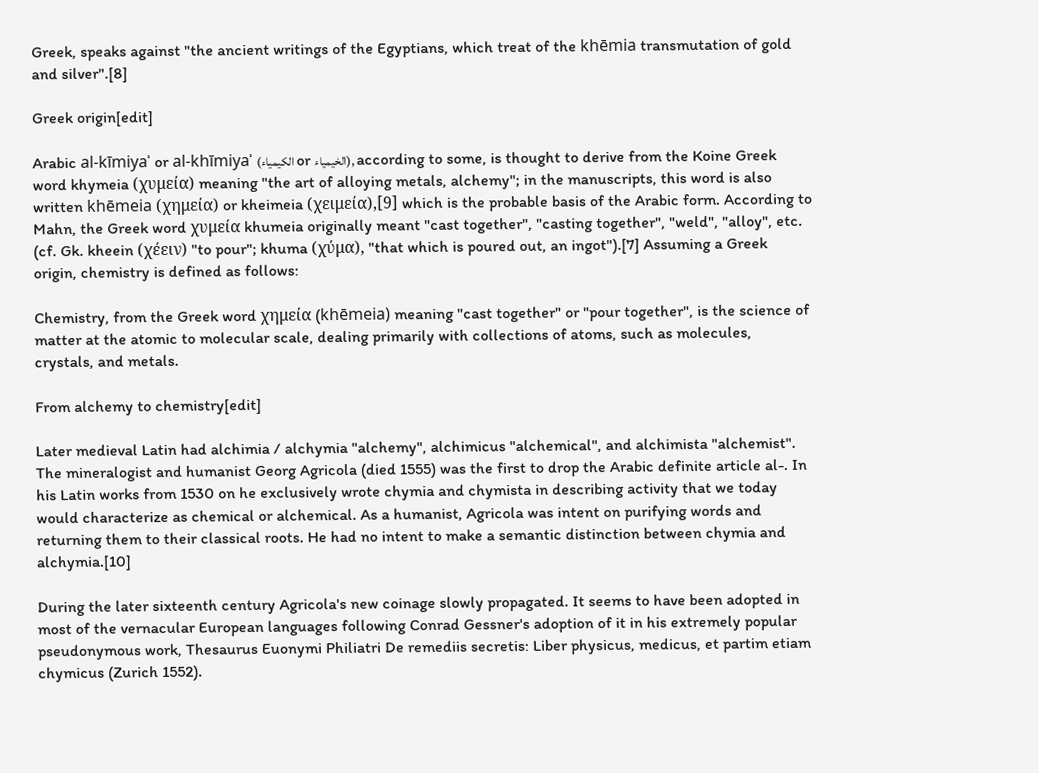Greek, speaks against "the ancient writings of the Egyptians, which treat of the khēmia transmutation of gold and silver".[8]

Greek origin[edit]

Arabic al-kīmiyaʾ or al-khīmiyaʾ (الكيمياء or الخيمياء), according to some, is thought to derive from the Koine Greek word khymeia (χυμεία) meaning "the art of alloying metals, alchemy"; in the manuscripts, this word is also written khēmeia (χημεία) or kheimeia (χειμεία),[9] which is the probable basis of the Arabic form. According to Mahn, the Greek word χυμεία khumeia originally meant "cast together", "casting together", "weld", "alloy", etc. (cf. Gk. kheein (χέειν) "to pour"; khuma (χύμα), "that which is poured out, an ingot").[7] Assuming a Greek origin, chemistry is defined as follows:

Chemistry, from the Greek word χημεία (khēmeia) meaning "cast together" or "pour together", is the science of matter at the atomic to molecular scale, dealing primarily with collections of atoms, such as molecules, crystals, and metals.

From alchemy to chemistry[edit]

Later medieval Latin had alchimia / alchymia "alchemy", alchimicus "alchemical", and alchimista "alchemist". The mineralogist and humanist Georg Agricola (died 1555) was the first to drop the Arabic definite article al-. In his Latin works from 1530 on he exclusively wrote chymia and chymista in describing activity that we today would characterize as chemical or alchemical. As a humanist, Agricola was intent on purifying words and returning them to their classical roots. He had no intent to make a semantic distinction between chymia and alchymia.[10]

During the later sixteenth century Agricola's new coinage slowly propagated. It seems to have been adopted in most of the vernacular European languages following Conrad Gessner's adoption of it in his extremely popular pseudonymous work, Thesaurus Euonymi Philiatri De remediis secretis: Liber physicus, medicus, et partim etiam chymicus (Zurich 1552).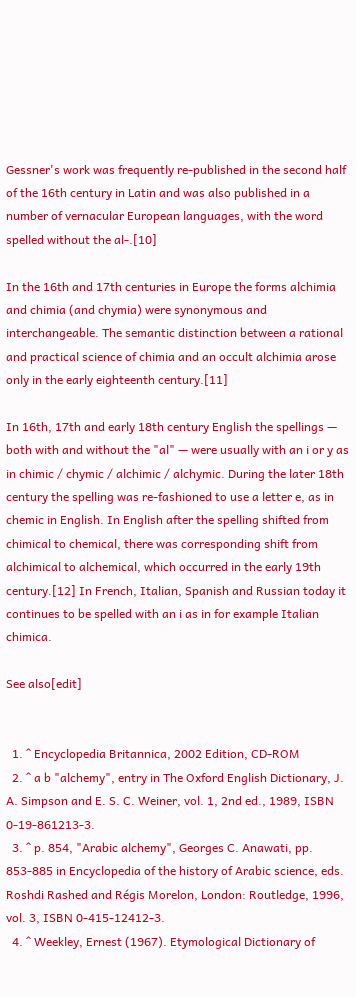Gessner's work was frequently re-published in the second half of the 16th century in Latin and was also published in a number of vernacular European languages, with the word spelled without the al-.[10]

In the 16th and 17th centuries in Europe the forms alchimia and chimia (and chymia) were synonymous and interchangeable. The semantic distinction between a rational and practical science of chimia and an occult alchimia arose only in the early eighteenth century.[11]

In 16th, 17th and early 18th century English the spellings — both with and without the "al" — were usually with an i or y as in chimic / chymic / alchimic / alchymic. During the later 18th century the spelling was re-fashioned to use a letter e, as in chemic in English. In English after the spelling shifted from chimical to chemical, there was corresponding shift from alchimical to alchemical, which occurred in the early 19th century.[12] In French, Italian, Spanish and Russian today it continues to be spelled with an i as in for example Italian chimica.

See also[edit]


  1. ^ Encyclopedia Britannica, 2002 Edition, CD-ROM
  2. ^ a b "alchemy", entry in The Oxford English Dictionary, J. A. Simpson and E. S. C. Weiner, vol. 1, 2nd ed., 1989, ISBN 0-19-861213-3.
  3. ^ p. 854, "Arabic alchemy", Georges C. Anawati, pp. 853-885 in Encyclopedia of the history of Arabic science, eds. Roshdi Rashed and Régis Morelon, London: Routledge, 1996, vol. 3, ISBN 0-415-12412-3.
  4. ^ Weekley, Ernest (1967). Etymological Dictionary of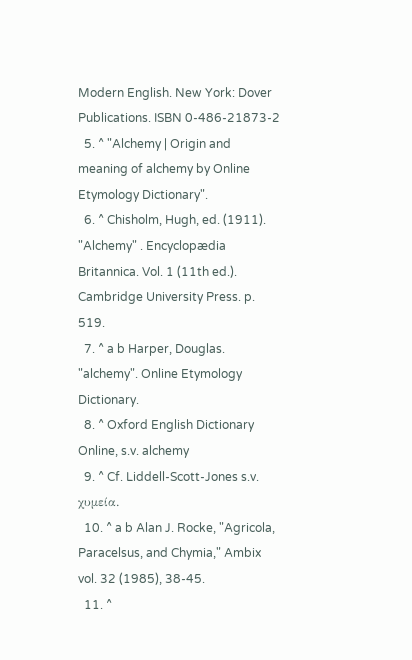Modern English. New York: Dover Publications. ISBN 0-486-21873-2
  5. ^ "Alchemy | Origin and meaning of alchemy by Online Etymology Dictionary".
  6. ^ Chisholm, Hugh, ed. (1911). "Alchemy" . Encyclopædia Britannica. Vol. 1 (11th ed.). Cambridge University Press. p. 519.
  7. ^ a b Harper, Douglas. "alchemy". Online Etymology Dictionary.
  8. ^ Oxford English Dictionary Online, s.v. alchemy
  9. ^ Cf. Liddell-Scott-Jones s.v. χυμεία.
  10. ^ a b Alan J. Rocke, "Agricola, Paracelsus, and Chymia," Ambix vol. 32 (1985), 38-45.
  11. ^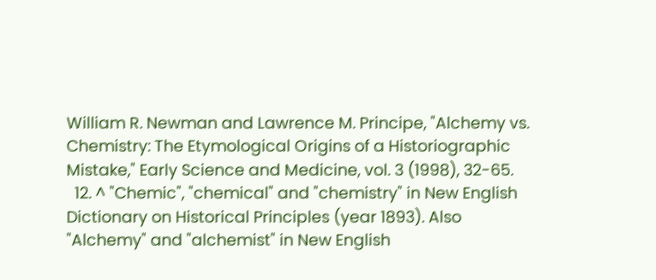William R. Newman and Lawrence M. Principe, "Alchemy vs. Chemistry: The Etymological Origins of a Historiographic Mistake," Early Science and Medicine, vol. 3 (1998), 32-65.
  12. ^ "Chemic", "chemical" and "chemistry" in New English Dictionary on Historical Principles (year 1893). Also "Alchemy" and "alchemist" in New English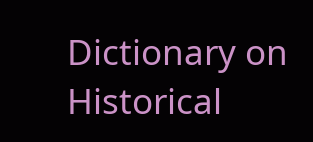Dictionary on Historical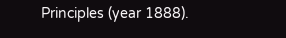Principles (year 1888).